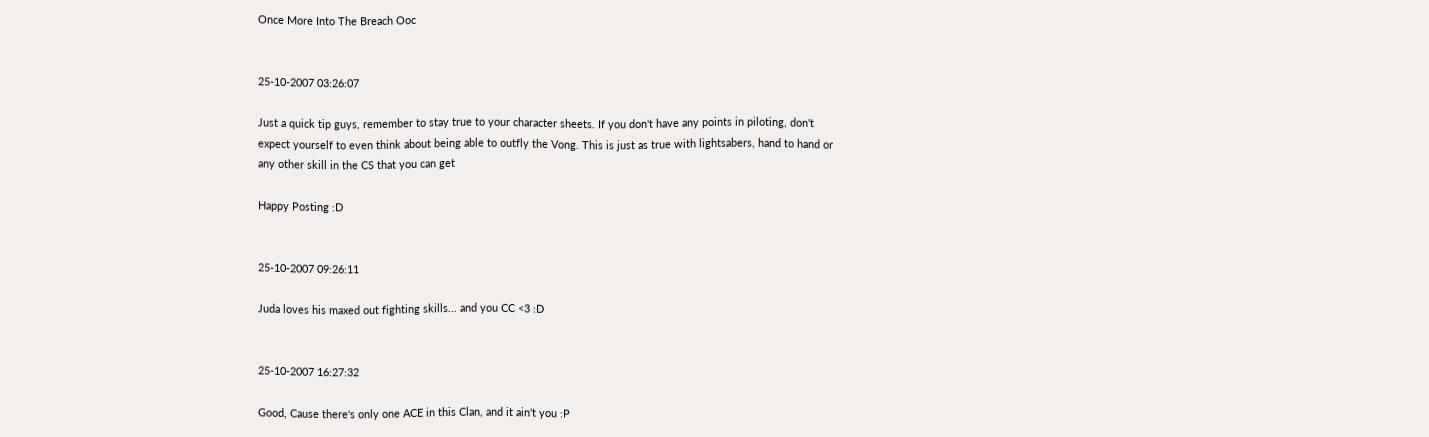Once More Into The Breach Ooc


25-10-2007 03:26:07

Just a quick tip guys, remember to stay true to your character sheets. If you don't have any points in piloting, don't expect yourself to even think about being able to outfly the Vong. This is just as true with lightsabers, hand to hand or any other skill in the CS that you can get

Happy Posting :D


25-10-2007 09:26:11

Juda loves his maxed out fighting skills... and you CC <3 :D


25-10-2007 16:27:32

Good, Cause there's only one ACE in this Clan, and it ain't you :P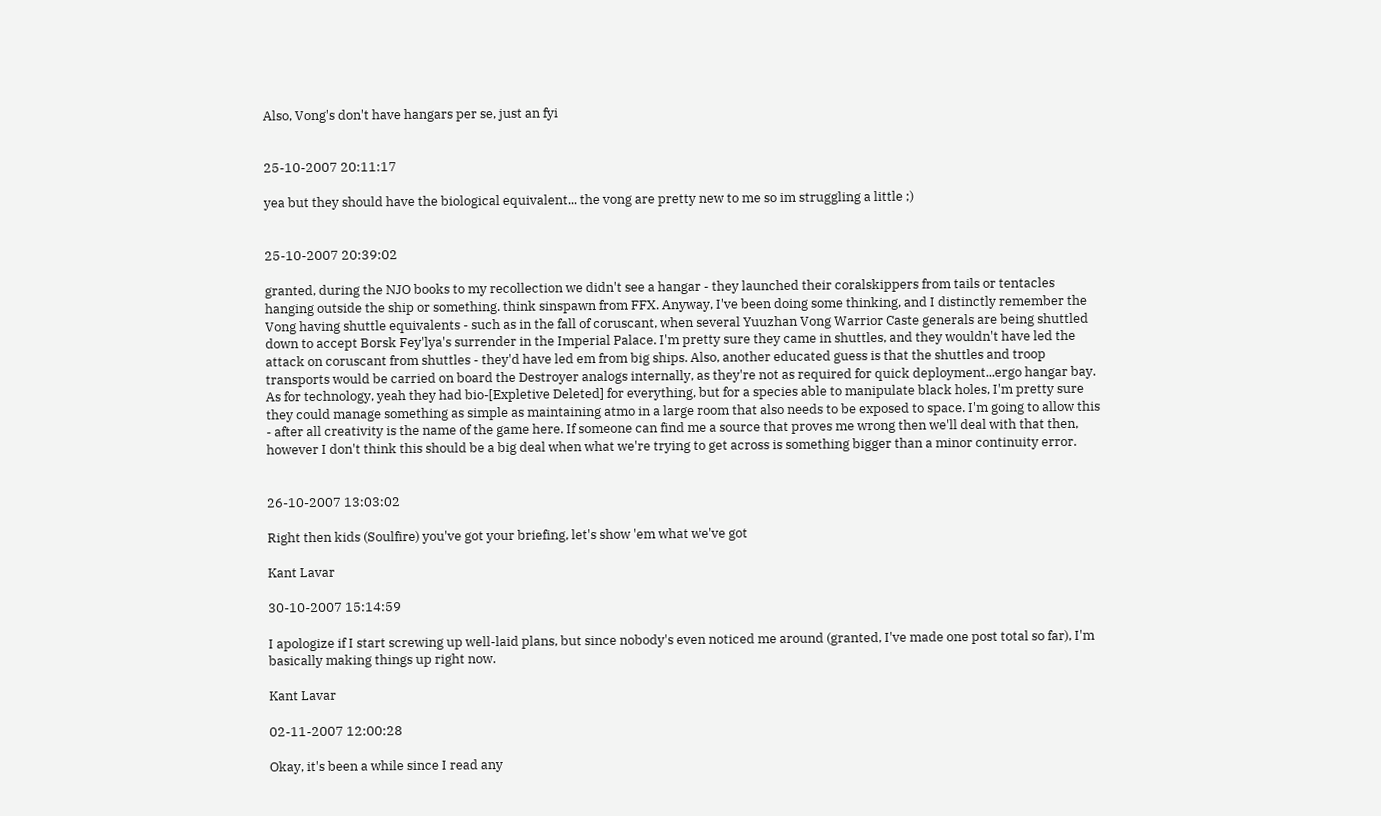Also, Vong's don't have hangars per se, just an fyi


25-10-2007 20:11:17

yea but they should have the biological equivalent... the vong are pretty new to me so im struggling a little ;)


25-10-2007 20:39:02

granted, during the NJO books to my recollection we didn't see a hangar - they launched their coralskippers from tails or tentacles hanging outside the ship or something. think sinspawn from FFX. Anyway, I've been doing some thinking, and I distinctly remember the Vong having shuttle equivalents - such as in the fall of coruscant, when several Yuuzhan Vong Warrior Caste generals are being shuttled down to accept Borsk Fey'lya's surrender in the Imperial Palace. I'm pretty sure they came in shuttles, and they wouldn't have led the attack on coruscant from shuttles - they'd have led em from big ships. Also, another educated guess is that the shuttles and troop transports would be carried on board the Destroyer analogs internally, as they're not as required for quick deployment...ergo hangar bay. As for technology, yeah they had bio-[Expletive Deleted] for everything, but for a species able to manipulate black holes, I'm pretty sure they could manage something as simple as maintaining atmo in a large room that also needs to be exposed to space. I'm going to allow this - after all creativity is the name of the game here. If someone can find me a source that proves me wrong then we'll deal with that then, however I don't think this should be a big deal when what we're trying to get across is something bigger than a minor continuity error.


26-10-2007 13:03:02

Right then kids (Soulfire) you've got your briefing, let's show 'em what we've got

Kant Lavar

30-10-2007 15:14:59

I apologize if I start screwing up well-laid plans, but since nobody's even noticed me around (granted, I've made one post total so far), I'm basically making things up right now.

Kant Lavar

02-11-2007 12:00:28

Okay, it's been a while since I read any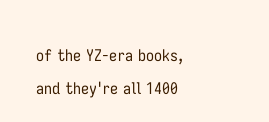of the YZ-era books, and they're all 1400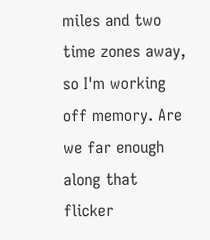miles and two time zones away, so I'm working off memory. Are we far enough along that flicker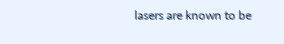lasers are known to be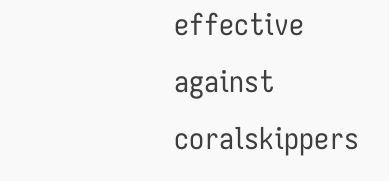effective against coralskippers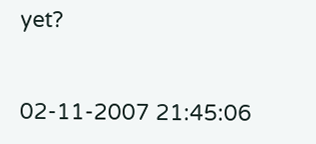yet?


02-11-2007 21:45:06